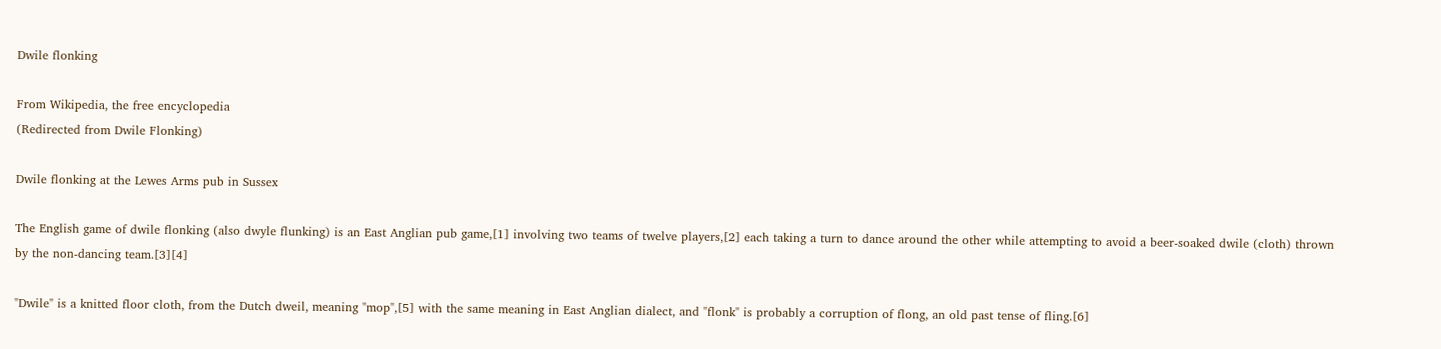Dwile flonking

From Wikipedia, the free encyclopedia
(Redirected from Dwile Flonking)

Dwile flonking at the Lewes Arms pub in Sussex

The English game of dwile flonking (also dwyle flunking) is an East Anglian pub game,[1] involving two teams of twelve players,[2] each taking a turn to dance around the other while attempting to avoid a beer-soaked dwile (cloth) thrown by the non-dancing team.[3][4]

"Dwile" is a knitted floor cloth, from the Dutch dweil, meaning "mop",[5] with the same meaning in East Anglian dialect, and "flonk" is probably a corruption of flong, an old past tense of fling.[6]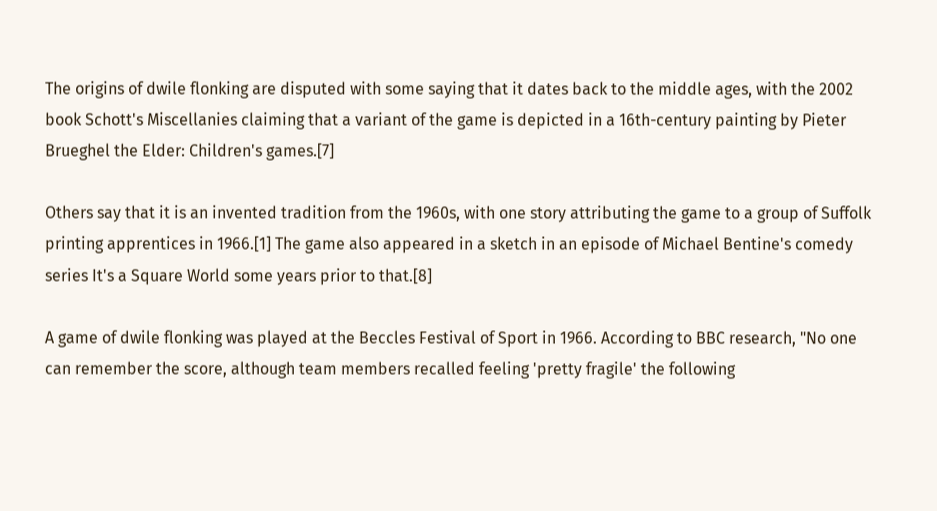The origins of dwile flonking are disputed with some saying that it dates back to the middle ages, with the 2002 book Schott's Miscellanies claiming that a variant of the game is depicted in a 16th-century painting by Pieter Brueghel the Elder: Children's games.[7]

Others say that it is an invented tradition from the 1960s, with one story attributing the game to a group of Suffolk printing apprentices in 1966.[1] The game also appeared in a sketch in an episode of Michael Bentine's comedy series It's a Square World some years prior to that.[8]

A game of dwile flonking was played at the Beccles Festival of Sport in 1966. According to BBC research, "No one can remember the score, although team members recalled feeling 'pretty fragile' the following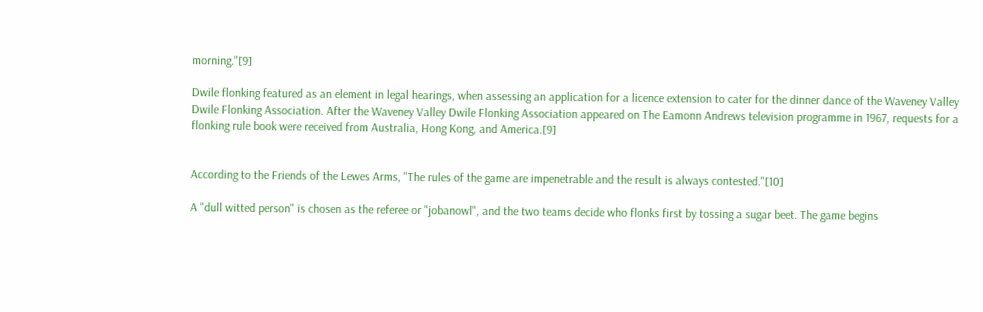morning."[9]

Dwile flonking featured as an element in legal hearings, when assessing an application for a licence extension to cater for the dinner dance of the Waveney Valley Dwile Flonking Association. After the Waveney Valley Dwile Flonking Association appeared on The Eamonn Andrews television programme in 1967, requests for a flonking rule book were received from Australia, Hong Kong, and America.[9]


According to the Friends of the Lewes Arms, "The rules of the game are impenetrable and the result is always contested."[10]

A "dull witted person" is chosen as the referee or "jobanowl", and the two teams decide who flonks first by tossing a sugar beet. The game begins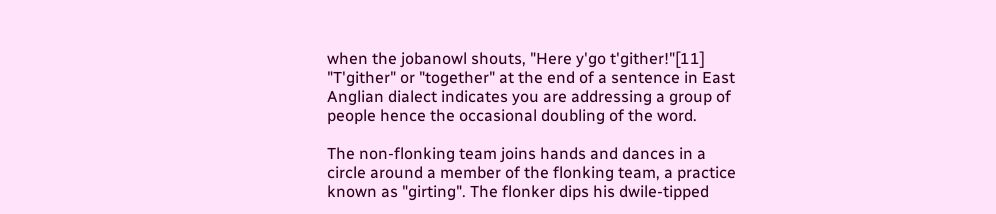when the jobanowl shouts, "Here y'go t'gither!"[11] "T'gither" or "together" at the end of a sentence in East Anglian dialect indicates you are addressing a group of people hence the occasional doubling of the word.

The non-flonking team joins hands and dances in a circle around a member of the flonking team, a practice known as "girting". The flonker dips his dwile-tipped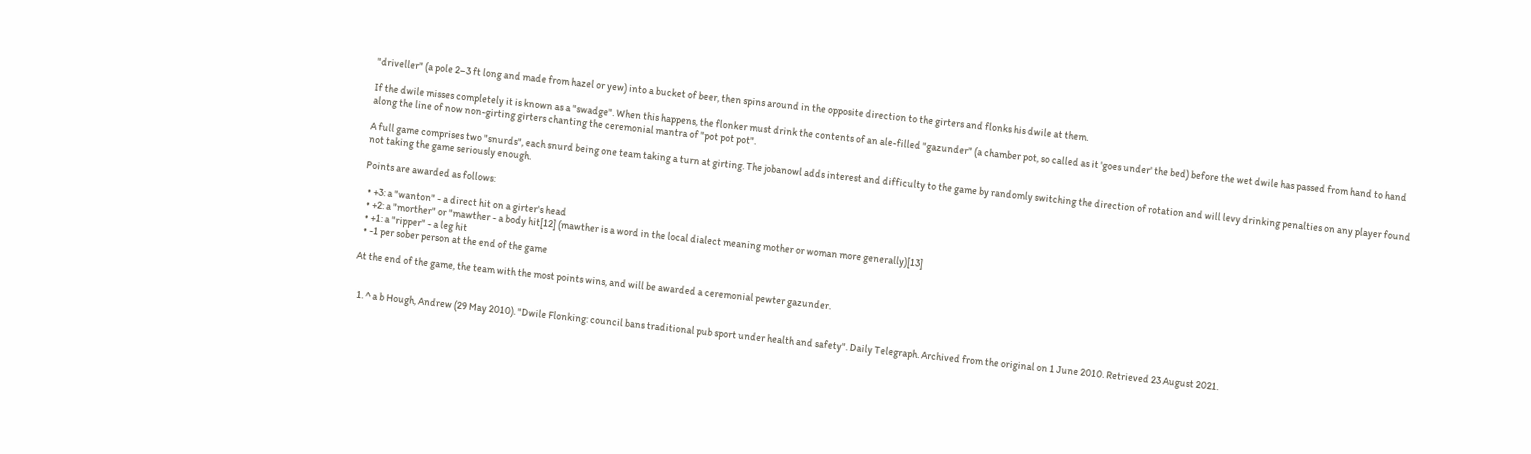"driveller" (a pole 2–3 ft long and made from hazel or yew) into a bucket of beer, then spins around in the opposite direction to the girters and flonks his dwile at them.

If the dwile misses completely it is known as a "swadge". When this happens, the flonker must drink the contents of an ale-filled "gazunder" (a chamber pot, so called as it 'goes under' the bed) before the wet dwile has passed from hand to hand along the line of now non-girting girters chanting the ceremonial mantra of "pot pot pot".

A full game comprises two "snurds", each snurd being one team taking a turn at girting. The jobanowl adds interest and difficulty to the game by randomly switching the direction of rotation and will levy drinking penalties on any player found not taking the game seriously enough.

Points are awarded as follows:

  • +3: a "wanton" - a direct hit on a girter's head
  • +2: a "morther" or "mawther - a body hit[12] (mawther is a word in the local dialect meaning mother or woman more generally)[13]
  • +1: a "ripper" - a leg hit
  • -1 per sober person at the end of the game

At the end of the game, the team with the most points wins, and will be awarded a ceremonial pewter gazunder.


  1. ^ a b Hough, Andrew (29 May 2010). "Dwile Flonking: council bans traditional pub sport under health and safety". Daily Telegraph. Archived from the original on 1 June 2010. Retrieved 23 August 2021.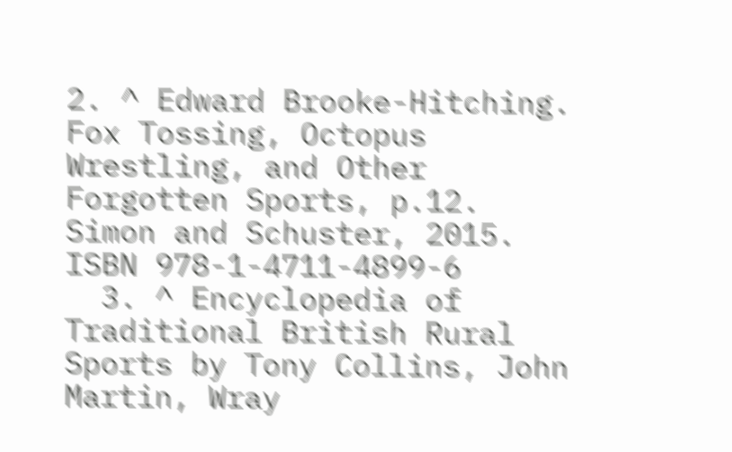2. ^ Edward Brooke-Hitching. Fox Tossing, Octopus Wrestling, and Other Forgotten Sports, p.12. Simon and Schuster, 2015. ISBN 978-1-4711-4899-6
  3. ^ Encyclopedia of Traditional British Rural Sports by Tony Collins, John Martin, Wray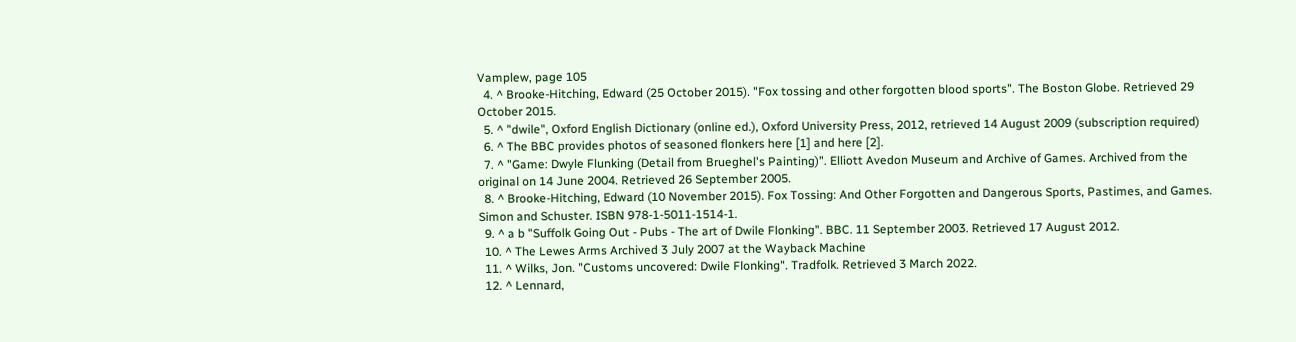Vamplew, page 105
  4. ^ Brooke-Hitching, Edward (25 October 2015). "Fox tossing and other forgotten blood sports". The Boston Globe. Retrieved 29 October 2015.
  5. ^ "dwile", Oxford English Dictionary (online ed.), Oxford University Press, 2012, retrieved 14 August 2009 (subscription required)
  6. ^ The BBC provides photos of seasoned flonkers here [1] and here [2].
  7. ^ "Game: Dwyle Flunking (Detail from Brueghel's Painting)". Elliott Avedon Museum and Archive of Games. Archived from the original on 14 June 2004. Retrieved 26 September 2005.
  8. ^ Brooke-Hitching, Edward (10 November 2015). Fox Tossing: And Other Forgotten and Dangerous Sports, Pastimes, and Games. Simon and Schuster. ISBN 978-1-5011-1514-1.
  9. ^ a b "Suffolk Going Out - Pubs - The art of Dwile Flonking". BBC. 11 September 2003. Retrieved 17 August 2012.
  10. ^ The Lewes Arms Archived 3 July 2007 at the Wayback Machine
  11. ^ Wilks, Jon. "Customs uncovered: Dwile Flonking". Tradfolk. Retrieved 3 March 2022.
  12. ^ Lennard,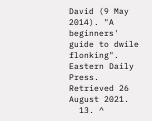David (9 May 2014). "A beginners' guide to dwile flonking". Eastern Daily Press. Retrieved 26 August 2021.
  13. ^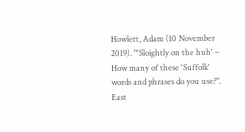Howlett, Adam (10 November 2019). "'Sloightly on the huh' – How many of these 'Suffolk' words and phrases do you use?". East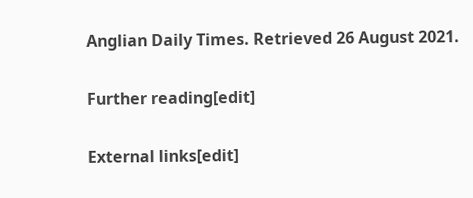Anglian Daily Times. Retrieved 26 August 2021.

Further reading[edit]

External links[edit]